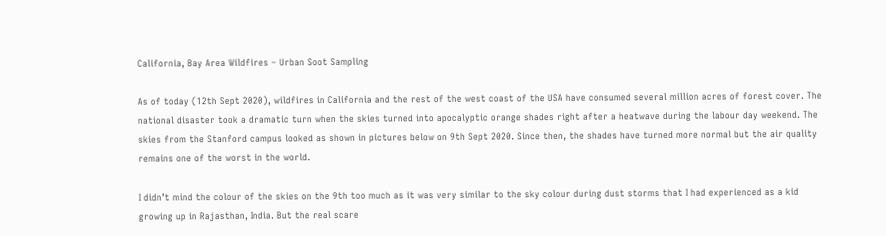California, Bay Area Wildfires – Urban Soot Sampling

As of today (12th Sept 2020), wildfires in California and the rest of the west coast of the USA have consumed several million acres of forest cover. The national disaster took a dramatic turn when the skies turned into apocalyptic orange shades right after a heatwave during the labour day weekend. The skies from the Stanford campus looked as shown in pictures below on 9th Sept 2020. Since then, the shades have turned more normal but the air quality remains one of the worst in the world.

I didn’t mind the colour of the skies on the 9th too much as it was very similar to the sky colour during dust storms that I had experienced as a kid growing up in Rajasthan, India. But the real scare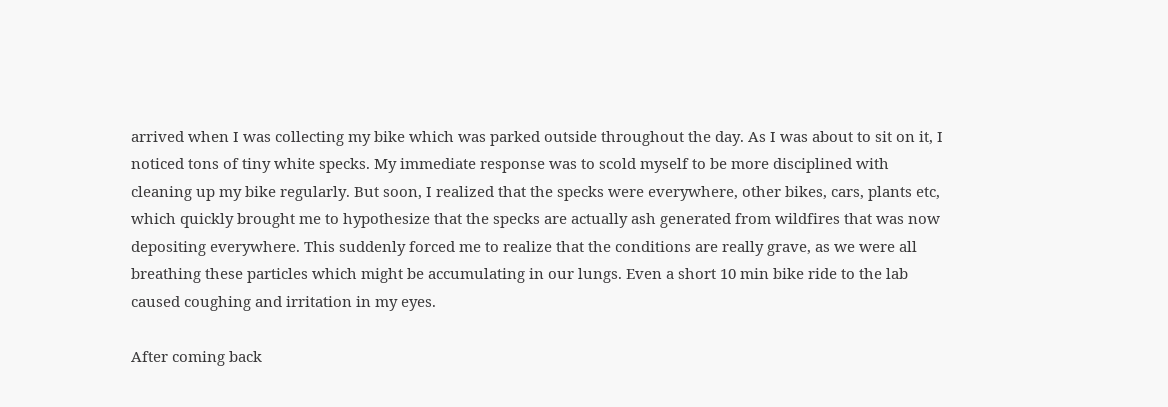arrived when I was collecting my bike which was parked outside throughout the day. As I was about to sit on it, I noticed tons of tiny white specks. My immediate response was to scold myself to be more disciplined with cleaning up my bike regularly. But soon, I realized that the specks were everywhere, other bikes, cars, plants etc, which quickly brought me to hypothesize that the specks are actually ash generated from wildfires that was now depositing everywhere. This suddenly forced me to realize that the conditions are really grave, as we were all breathing these particles which might be accumulating in our lungs. Even a short 10 min bike ride to the lab caused coughing and irritation in my eyes.

After coming back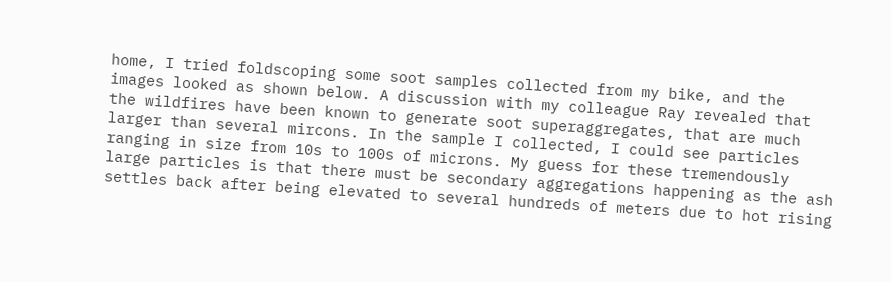home, I tried foldscoping some soot samples collected from my bike, and the images looked as shown below. A discussion with my colleague Ray revealed that the wildfires have been known to generate soot superaggregates, that are much larger than several mircons. In the sample I collected, I could see particles ranging in size from 10s to 100s of microns. My guess for these tremendously large particles is that there must be secondary aggregations happening as the ash settles back after being elevated to several hundreds of meters due to hot rising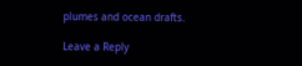plumes and ocean drafts.

Leave a Reply